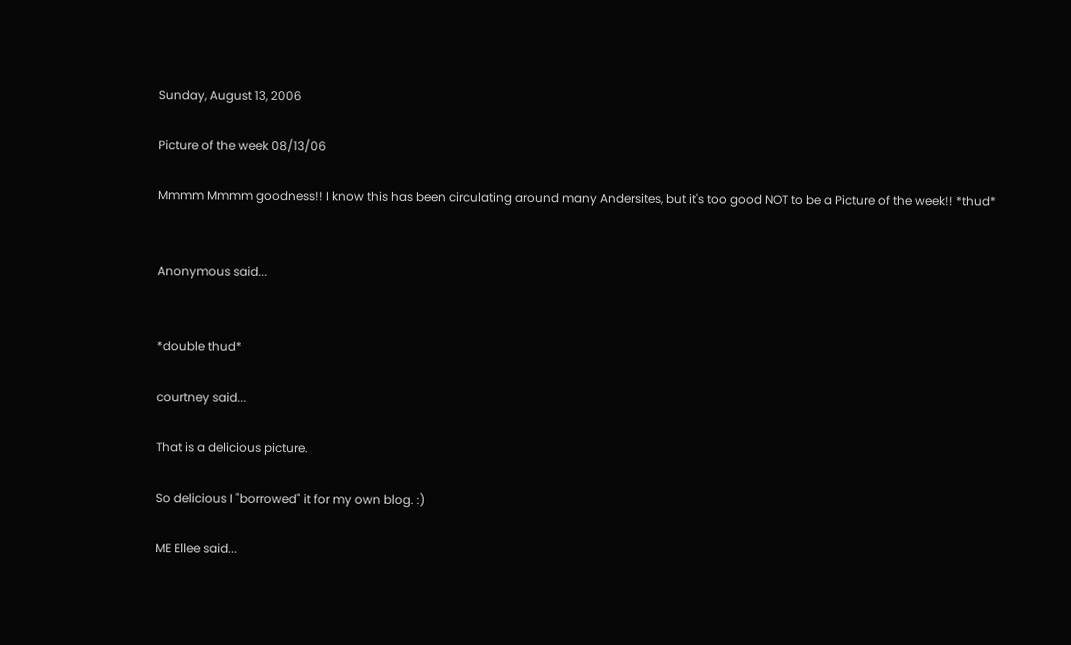Sunday, August 13, 2006

Picture of the week 08/13/06

Mmmm Mmmm goodness!! I know this has been circulating around many Andersites, but it's too good NOT to be a Picture of the week!! *thud*


Anonymous said...


*double thud*

courtney said...

That is a delicious picture.

So delicious I "borrowed" it for my own blog. :)

ME Ellee said...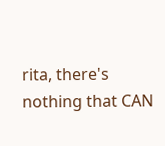rita, there's nothing that CAN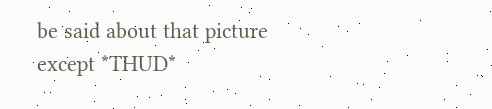be said about that picture except *THUD*